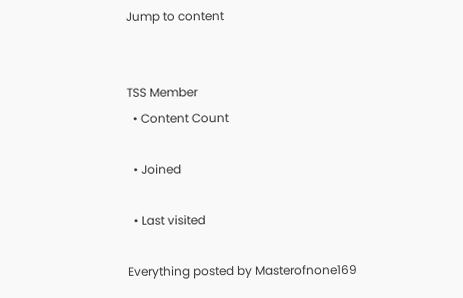Jump to content


TSS Member
  • Content Count

  • Joined

  • Last visited

Everything posted by Masterofnone169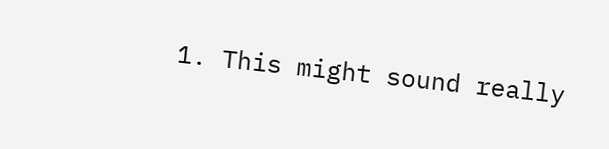1. This might sound really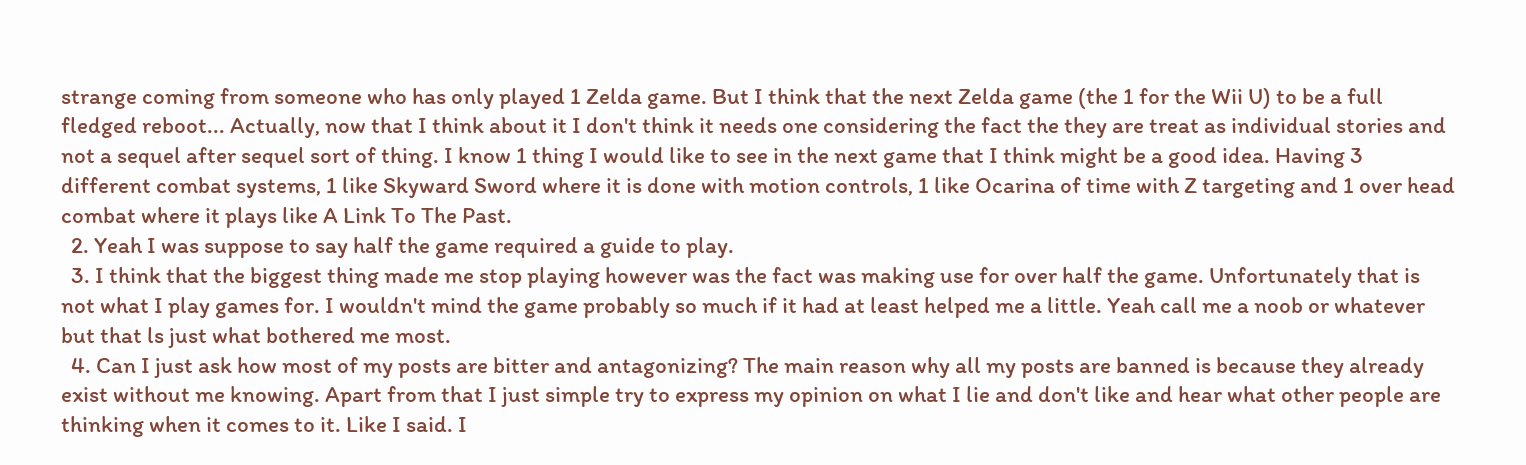strange coming from someone who has only played 1 Zelda game. But I think that the next Zelda game (the 1 for the Wii U) to be a full fledged reboot... Actually, now that I think about it I don't think it needs one considering the fact the they are treat as individual stories and not a sequel after sequel sort of thing. I know 1 thing I would like to see in the next game that I think might be a good idea. Having 3 different combat systems, 1 like Skyward Sword where it is done with motion controls, 1 like Ocarina of time with Z targeting and 1 over head combat where it plays like A Link To The Past.
  2. Yeah I was suppose to say half the game required a guide to play.
  3. I think that the biggest thing made me stop playing however was the fact was making use for over half the game. Unfortunately that is not what I play games for. I wouldn't mind the game probably so much if it had at least helped me a little. Yeah call me a noob or whatever but that ls just what bothered me most.
  4. Can I just ask how most of my posts are bitter and antagonizing? The main reason why all my posts are banned is because they already exist without me knowing. Apart from that I just simple try to express my opinion on what I lie and don't like and hear what other people are thinking when it comes to it. Like I said. I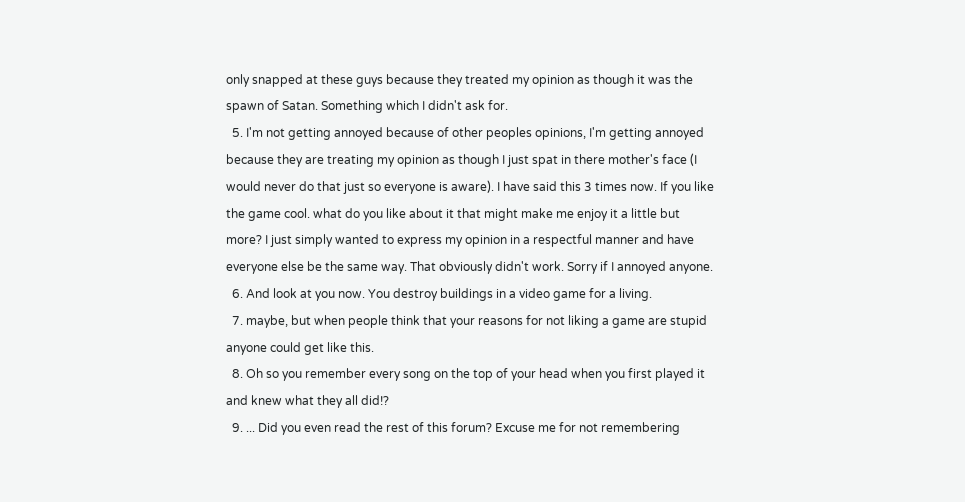only snapped at these guys because they treated my opinion as though it was the spawn of Satan. Something which I didn't ask for.
  5. I'm not getting annoyed because of other peoples opinions, I'm getting annoyed because they are treating my opinion as though I just spat in there mother's face (I would never do that just so everyone is aware). I have said this 3 times now. If you like the game cool. what do you like about it that might make me enjoy it a little but more? I just simply wanted to express my opinion in a respectful manner and have everyone else be the same way. That obviously didn't work. Sorry if I annoyed anyone.
  6. And look at you now. You destroy buildings in a video game for a living.
  7. maybe, but when people think that your reasons for not liking a game are stupid anyone could get like this.
  8. Oh so you remember every song on the top of your head when you first played it and knew what they all did!?
  9. ... Did you even read the rest of this forum? Excuse me for not remembering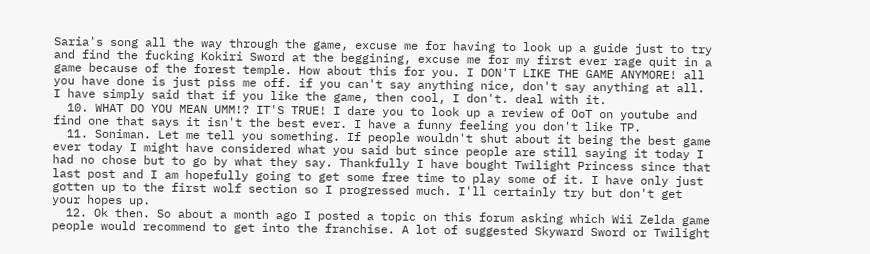Saria's song all the way through the game, excuse me for having to look up a guide just to try and find the fucking Kokiri Sword at the beggining, excuse me for my first ever rage quit in a game because of the forest temple. How about this for you. I DON'T LIKE THE GAME ANYMORE! all you have done is just piss me off. if you can't say anything nice, don't say anything at all. I have simply said that if you like the game, then cool, I don't. deal with it.
  10. WHAT DO YOU MEAN UMM!? IT'S TRUE! I dare you to look up a review of OoT on youtube and find one that says it isn't the best ever. I have a funny feeling you don't like TP.
  11. Soniman. Let me tell you something. If people wouldn't shut about it being the best game ever today I might have considered what you said but since people are still saying it today I had no chose but to go by what they say. Thankfully I have bought Twilight Princess since that last post and I am hopefully going to get some free time to play some of it. I have only just gotten up to the first wolf section so I progressed much. I'll certainly try but don't get your hopes up.
  12. Ok then. So about a month ago I posted a topic on this forum asking which Wii Zelda game people would recommend to get into the franchise. A lot of suggested Skyward Sword or Twilight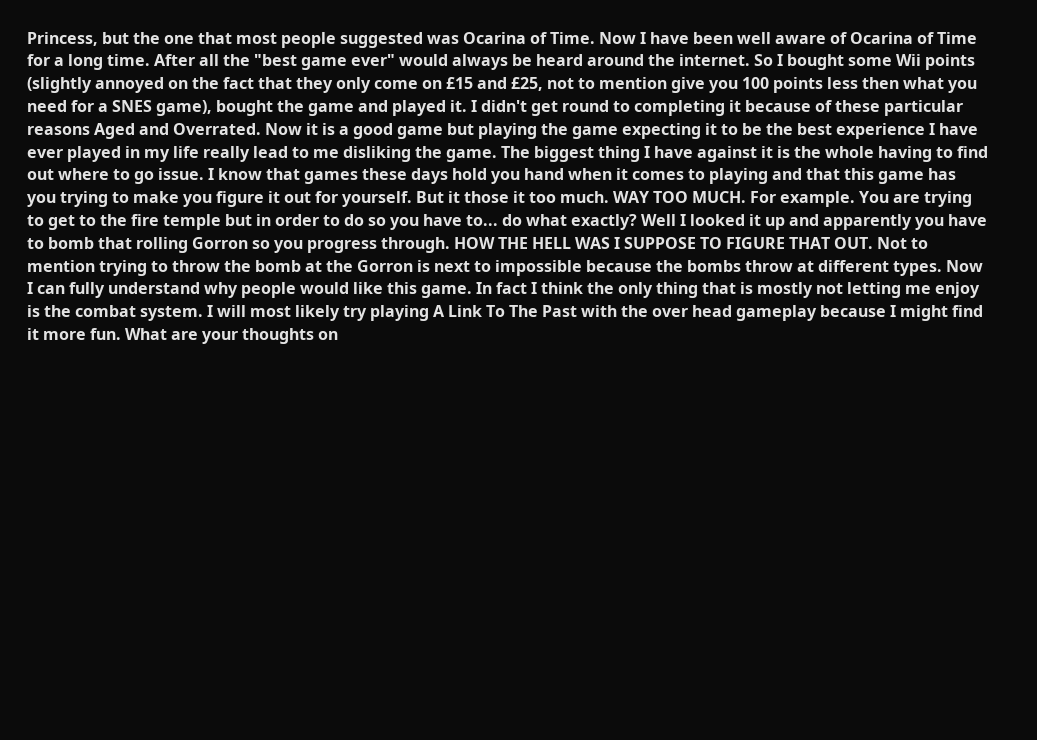Princess, but the one that most people suggested was Ocarina of Time. Now I have been well aware of Ocarina of Time for a long time. After all the "best game ever" would always be heard around the internet. So I bought some Wii points (slightly annoyed on the fact that they only come on £15 and £25, not to mention give you 100 points less then what you need for a SNES game), bought the game and played it. I didn't get round to completing it because of these particular reasons Aged and Overrated. Now it is a good game but playing the game expecting it to be the best experience I have ever played in my life really lead to me disliking the game. The biggest thing I have against it is the whole having to find out where to go issue. I know that games these days hold you hand when it comes to playing and that this game has you trying to make you figure it out for yourself. But it those it too much. WAY TOO MUCH. For example. You are trying to get to the fire temple but in order to do so you have to... do what exactly? Well I looked it up and apparently you have to bomb that rolling Gorron so you progress through. HOW THE HELL WAS I SUPPOSE TO FIGURE THAT OUT. Not to mention trying to throw the bomb at the Gorron is next to impossible because the bombs throw at different types. Now I can fully understand why people would like this game. In fact I think the only thing that is mostly not letting me enjoy is the combat system. I will most likely try playing A Link To The Past with the over head gameplay because I might find it more fun. What are your thoughts on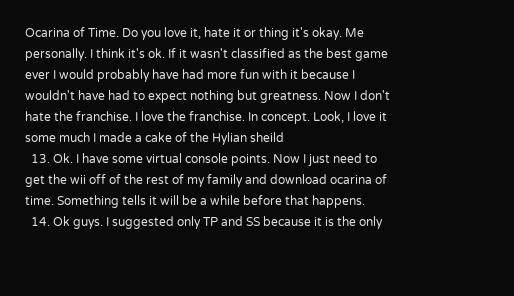Ocarina of Time. Do you love it, hate it or thing it's okay. Me personally. I think it's ok. If it wasn't classified as the best game ever I would probably have had more fun with it because I wouldn't have had to expect nothing but greatness. Now I don't hate the franchise. I love the franchise. In concept. Look, I love it some much I made a cake of the Hylian sheild
  13. Ok. I have some virtual console points. Now I just need to get the wii off of the rest of my family and download ocarina of time. Something tells it will be a while before that happens.
  14. Ok guys. I suggested only TP and SS because it is the only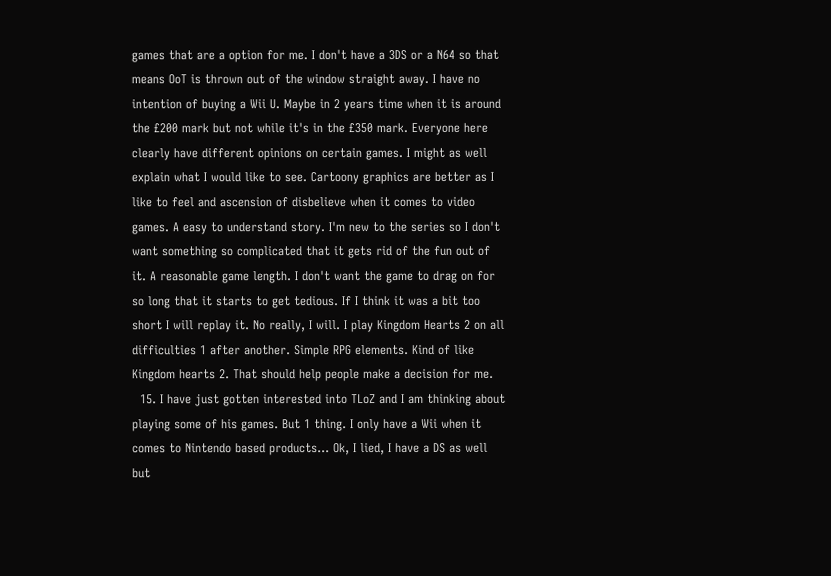games that are a option for me. I don't have a 3DS or a N64 so that means OoT is thrown out of the window straight away. I have no intention of buying a Wii U. Maybe in 2 years time when it is around the £200 mark but not while it's in the £350 mark. Everyone here clearly have different opinions on certain games. I might as well explain what I would like to see. Cartoony graphics are better as I like to feel and ascension of disbelieve when it comes to video games. A easy to understand story. I'm new to the series so I don't want something so complicated that it gets rid of the fun out of it. A reasonable game length. I don't want the game to drag on for so long that it starts to get tedious. If I think it was a bit too short I will replay it. No really, I will. I play Kingdom Hearts 2 on all difficulties 1 after another. Simple RPG elements. Kind of like Kingdom hearts 2. That should help people make a decision for me.
  15. I have just gotten interested into TLoZ and I am thinking about playing some of his games. But 1 thing. I only have a Wii when it comes to Nintendo based products... Ok, I lied, I have a DS as well but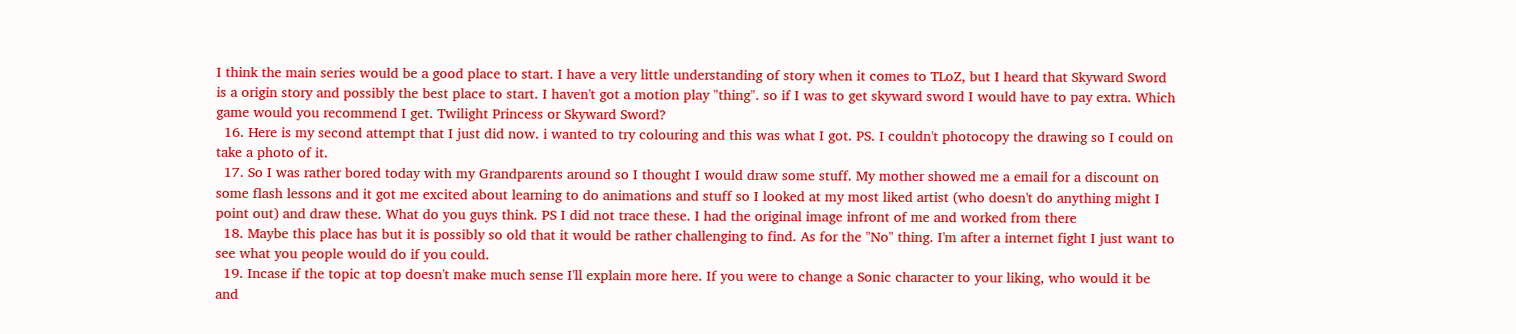I think the main series would be a good place to start. I have a very little understanding of story when it comes to TLoZ, but I heard that Skyward Sword is a origin story and possibly the best place to start. I haven't got a motion play "thing". so if I was to get skyward sword I would have to pay extra. Which game would you recommend I get. Twilight Princess or Skyward Sword?
  16. Here is my second attempt that I just did now. i wanted to try colouring and this was what I got. PS. I couldn't photocopy the drawing so I could on take a photo of it.
  17. So I was rather bored today with my Grandparents around so I thought I would draw some stuff. My mother showed me a email for a discount on some flash lessons and it got me excited about learning to do animations and stuff so I looked at my most liked artist (who doesn't do anything might I point out) and draw these. What do you guys think. PS I did not trace these. I had the original image infront of me and worked from there
  18. Maybe this place has but it is possibly so old that it would be rather challenging to find. As for the "No" thing. I'm after a internet fight I just want to see what you people would do if you could.
  19. Incase if the topic at top doesn't make much sense I'll explain more here. If you were to change a Sonic character to your liking, who would it be and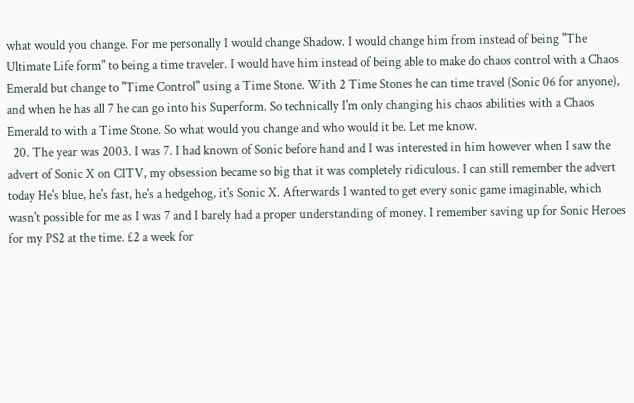what would you change. For me personally I would change Shadow. I would change him from instead of being "The Ultimate Life form" to being a time traveler. I would have him instead of being able to make do chaos control with a Chaos Emerald but change to "Time Control" using a Time Stone. With 2 Time Stones he can time travel (Sonic 06 for anyone), and when he has all 7 he can go into his Superform. So technically I'm only changing his chaos abilities with a Chaos Emerald to with a Time Stone. So what would you change and who would it be. Let me know.
  20. The year was 2003. I was 7. I had known of Sonic before hand and I was interested in him however when I saw the advert of Sonic X on CITV, my obsession became so big that it was completely ridiculous. I can still remember the advert today He's blue, he's fast, he's a hedgehog, it's Sonic X. Afterwards I wanted to get every sonic game imaginable, which wasn't possible for me as I was 7 and I barely had a proper understanding of money. I remember saving up for Sonic Heroes for my PS2 at the time. £2 a week for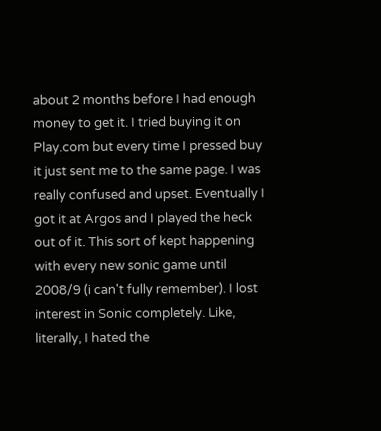about 2 months before I had enough money to get it. I tried buying it on Play.com but every time I pressed buy it just sent me to the same page. I was really confused and upset. Eventually I got it at Argos and I played the heck out of it. This sort of kept happening with every new sonic game until 2008/9 (i can't fully remember). I lost interest in Sonic completely. Like, literally, I hated the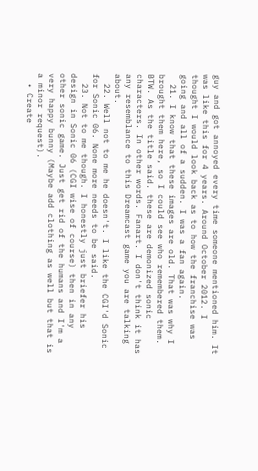guy and got annoyed every time someone mentioned him. It was like this for 4 years. Around October 2012. I thought I would look back as to how the franchise was going and all of a sudden. I was a fan again.
  21. I know that these images are old. That was why I brought them here, so I could see who remembered them. BTW. As the title said. these are demonized sonic characters. In other words. Fanart. I don't think it has any resemblance to this Dreamcast game you are talking about.
  22. Well not to me he doesn't. I like the CGI'd Sonic for Sonic 06. None more needs to be said.
  23. Not to me though. I honestly just briefer his design in Sonic 06 (CGI wise of course) then in any other sonic game. Just get rid of the humans and I'm a very happy bunny (Maybe add clothing as well but that is a minor request).
  • Create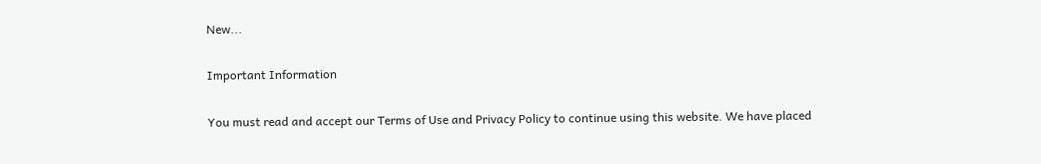New...

Important Information

You must read and accept our Terms of Use and Privacy Policy to continue using this website. We have placed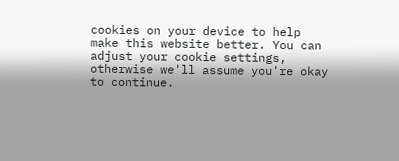cookies on your device to help make this website better. You can adjust your cookie settings, otherwise we'll assume you're okay to continue.